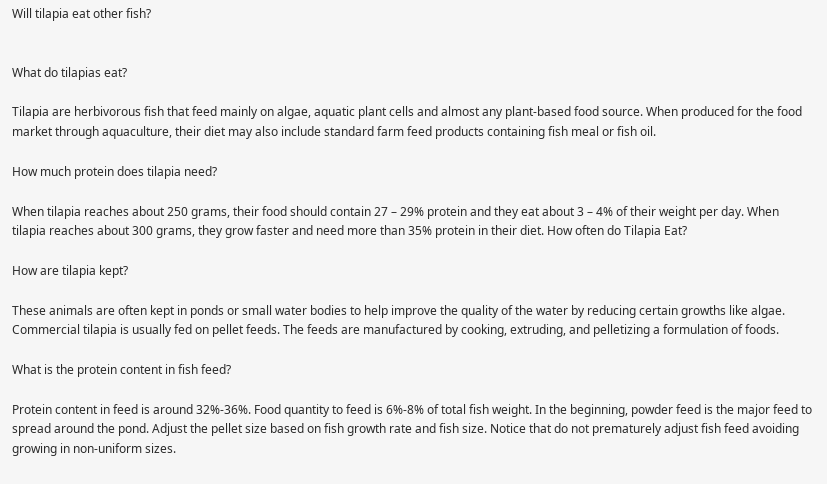Will tilapia eat other fish?


What do tilapias eat?

Tilapia are herbivorous fish that feed mainly on algae, aquatic plant cells and almost any plant-based food source. When produced for the food market through aquaculture, their diet may also include standard farm feed products containing fish meal or fish oil.

How much protein does tilapia need?

When tilapia reaches about 250 grams, their food should contain 27 – 29% protein and they eat about 3 – 4% of their weight per day. When tilapia reaches about 300 grams, they grow faster and need more than 35% protein in their diet. How often do Tilapia Eat?

How are tilapia kept?

These animals are often kept in ponds or small water bodies to help improve the quality of the water by reducing certain growths like algae. Commercial tilapia is usually fed on pellet feeds. The feeds are manufactured by cooking, extruding, and pelletizing a formulation of foods.

What is the protein content in fish feed?

Protein content in feed is around 32%-36%. Food quantity to feed is 6%-8% of total fish weight. In the beginning, powder feed is the major feed to spread around the pond. Adjust the pellet size based on fish growth rate and fish size. Notice that do not prematurely adjust fish feed avoiding growing in non-uniform sizes.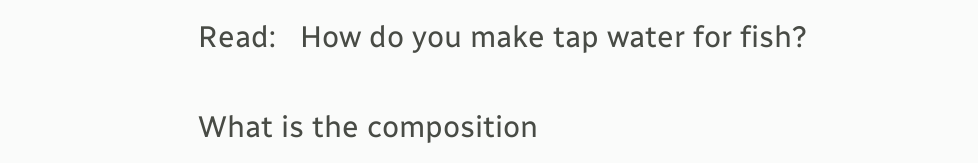Read:   How do you make tap water for fish?

What is the composition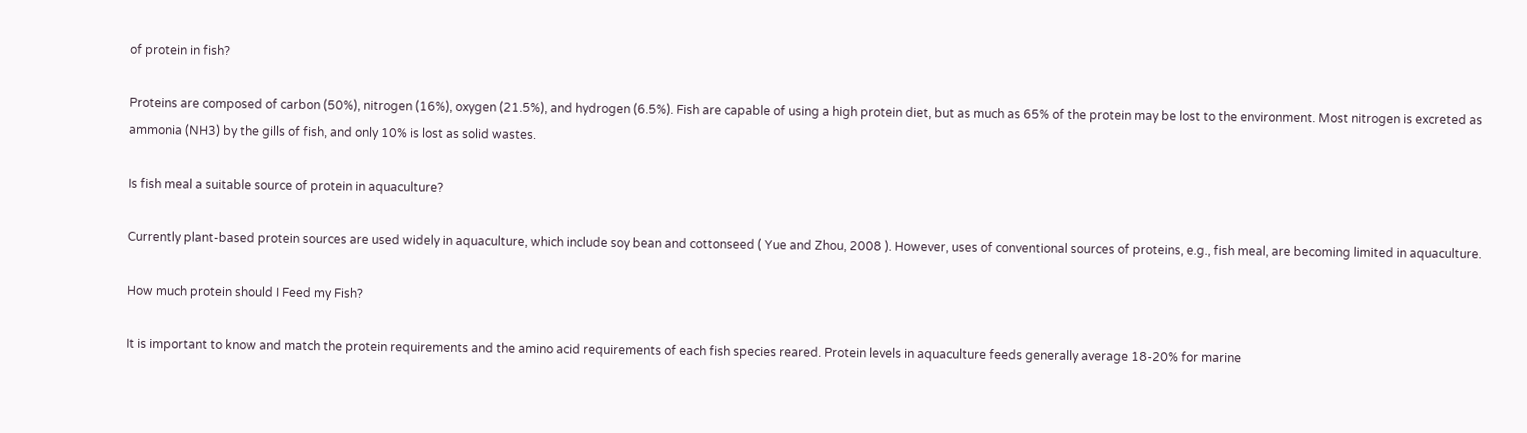of protein in fish?

Proteins are composed of carbon (50%), nitrogen (16%), oxygen (21.5%), and hydrogen (6.5%). Fish are capable of using a high protein diet, but as much as 65% of the protein may be lost to the environment. Most nitrogen is excreted as ammonia (NH3) by the gills of fish, and only 10% is lost as solid wastes.

Is fish meal a suitable source of protein in aquaculture?

Currently plant-based protein sources are used widely in aquaculture, which include soy bean and cottonseed ( Yue and Zhou, 2008 ). However, uses of conventional sources of proteins, e.g., fish meal, are becoming limited in aquaculture.

How much protein should I Feed my Fish?

It is important to know and match the protein requirements and the amino acid requirements of each fish species reared. Protein levels in aquaculture feeds generally average 18-20% for marine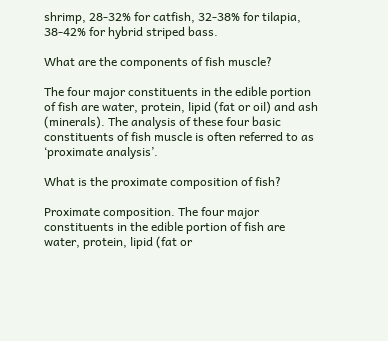shrimp, 28-32% for catfish, 32-38% for tilapia, 38-42% for hybrid striped bass.

What are the components of fish muscle?

The four major constituents in the edible portion of fish are water, protein, lipid (fat or oil) and ash (minerals). The analysis of these four basic constituents of fish muscle is often referred to as ‘proximate analysis’.

What is the proximate composition of fish?

Proximate composition. The four major constituents in the edible portion of fish are water, protein, lipid (fat or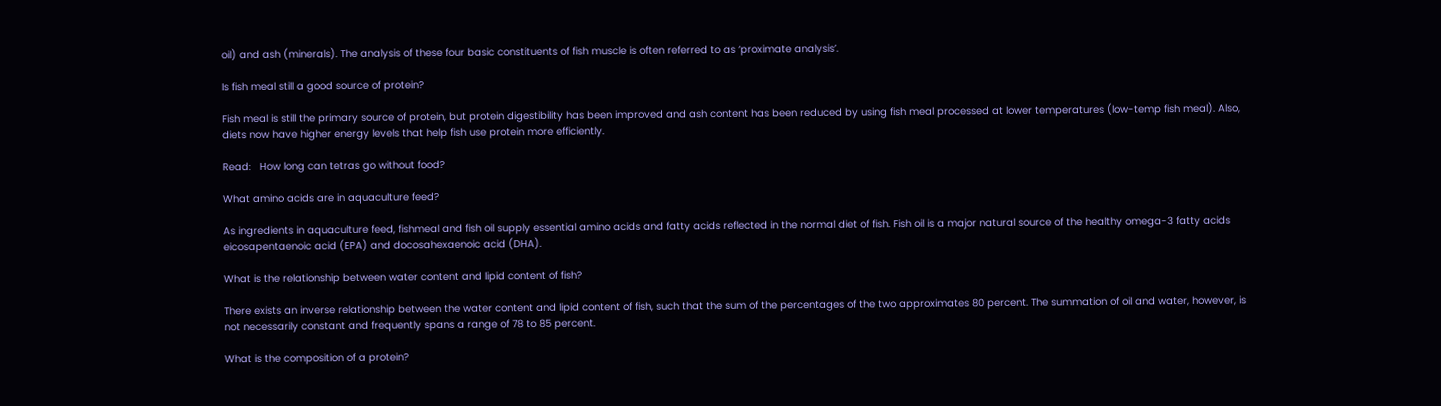oil) and ash (minerals). The analysis of these four basic constituents of fish muscle is often referred to as ‘proximate analysis’.

Is fish meal still a good source of protein?

Fish meal is still the primary source of protein, but protein digestibility has been improved and ash content has been reduced by using fish meal processed at lower temperatures (low-temp fish meal). Also, diets now have higher energy levels that help fish use protein more efficiently.

Read:   How long can tetras go without food?

What amino acids are in aquaculture feed?

As ingredients in aquaculture feed, fishmeal and fish oil supply essential amino acids and fatty acids reflected in the normal diet of fish. Fish oil is a major natural source of the healthy omega-3 fatty acids eicosapentaenoic acid (EPA) and docosahexaenoic acid (DHA).

What is the relationship between water content and lipid content of fish?

There exists an inverse relationship between the water content and lipid content of fish, such that the sum of the percentages of the two approximates 80 percent. The summation of oil and water, however, is not necessarily constant and frequently spans a range of 78 to 85 percent.

What is the composition of a protein?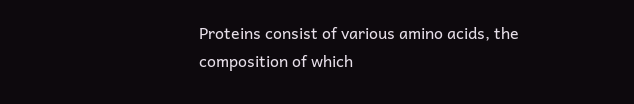Proteins consist of various amino acids, the composition of which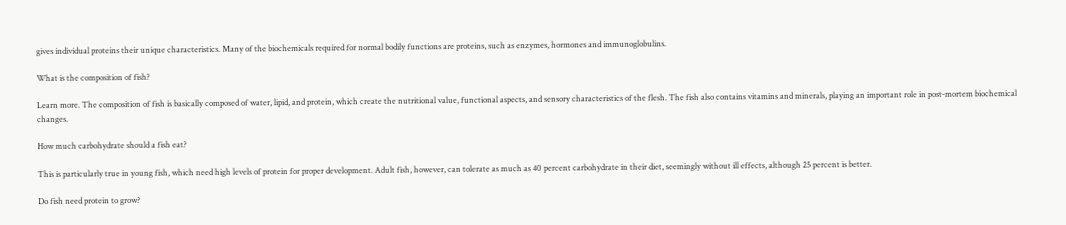gives individual proteins their unique characteristics. Many of the biochemicals required for normal bodily functions are proteins, such as enzymes, hormones and immunoglobulins.

What is the composition of fish?

Learn more. The composition of fish is basically composed of water, lipid, and protein, which create the nutritional value, functional aspects, and sensory characteristics of the flesh. The fish also contains vitamins and minerals, playing an important role in post-mortem biochemical changes.

How much carbohydrate should a fish eat?

This is particularly true in young fish, which need high levels of protein for proper development. Adult fish, however, can tolerate as much as 40 percent carbohydrate in their diet, seemingly without ill effects, although 25 percent is better.

Do fish need protein to grow?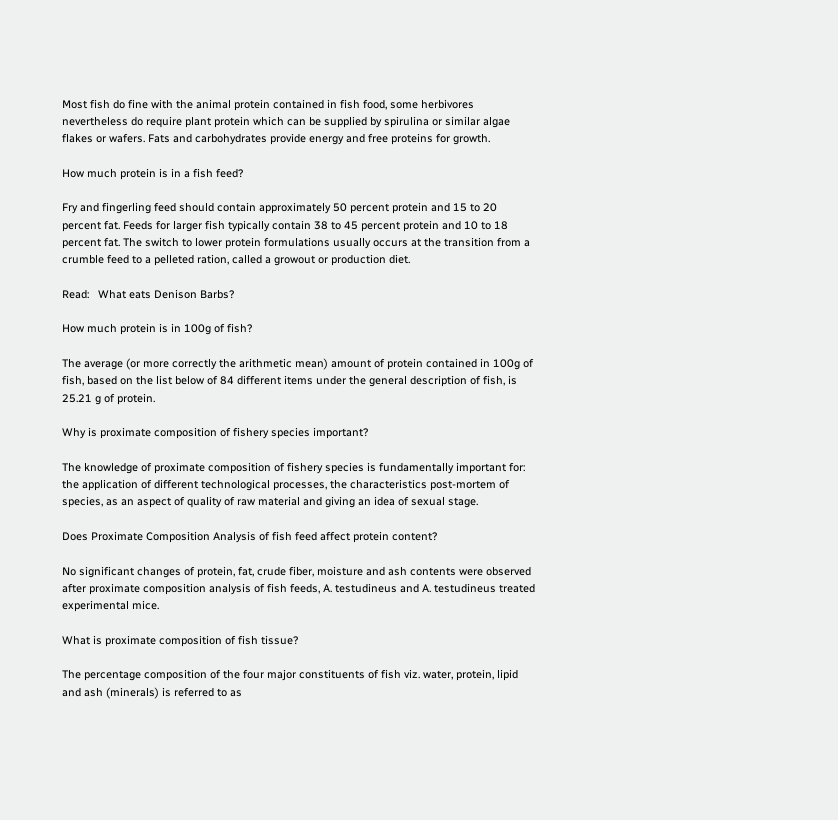Most fish do fine with the animal protein contained in fish food, some herbivores nevertheless do require plant protein which can be supplied by spirulina or similar algae flakes or wafers. Fats and carbohydrates provide energy and free proteins for growth.

How much protein is in a fish feed?

Fry and fingerling feed should contain approximately 50 percent protein and 15 to 20 percent fat. Feeds for larger fish typically contain 38 to 45 percent protein and 10 to 18 percent fat. The switch to lower protein formulations usually occurs at the transition from a crumble feed to a pelleted ration, called a growout or production diet.

Read:   What eats Denison Barbs?

How much protein is in 100g of fish?

The average (or more correctly the arithmetic mean) amount of protein contained in 100g of fish, based on the list below of 84 different items under the general description of fish, is 25.21 g of protein.

Why is proximate composition of fishery species important?

The knowledge of proximate composition of fishery species is fundamentally important for: the application of different technological processes, the characteristics post-mortem of species, as an aspect of quality of raw material and giving an idea of sexual stage.

Does Proximate Composition Analysis of fish feed affect protein content?

No significant changes of protein, fat, crude fiber, moisture and ash contents were observed after proximate composition analysis of fish feeds, A. testudineus and A. testudineus treated experimental mice.

What is proximate composition of fish tissue?

The percentage composition of the four major constituents of fish viz. water, protein, lipid and ash (minerals) is referred to as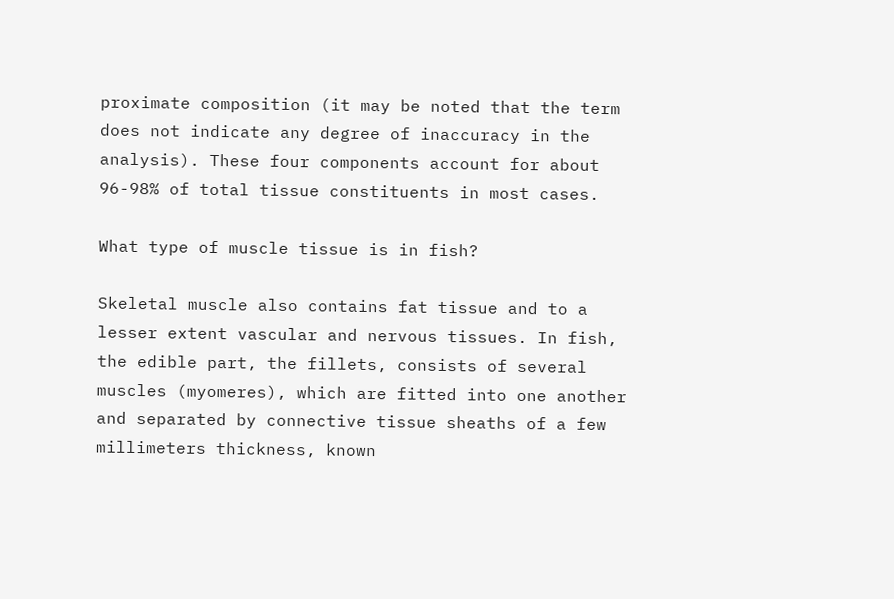proximate composition (it may be noted that the term does not indicate any degree of inaccuracy in the analysis). These four components account for about 96-98% of total tissue constituents in most cases.

What type of muscle tissue is in fish?

Skeletal muscle also contains fat tissue and to a lesser extent vascular and nervous tissues. In fish, the edible part, the fillets, consists of several muscles (myomeres), which are fitted into one another and separated by connective tissue sheaths of a few millimeters thickness, known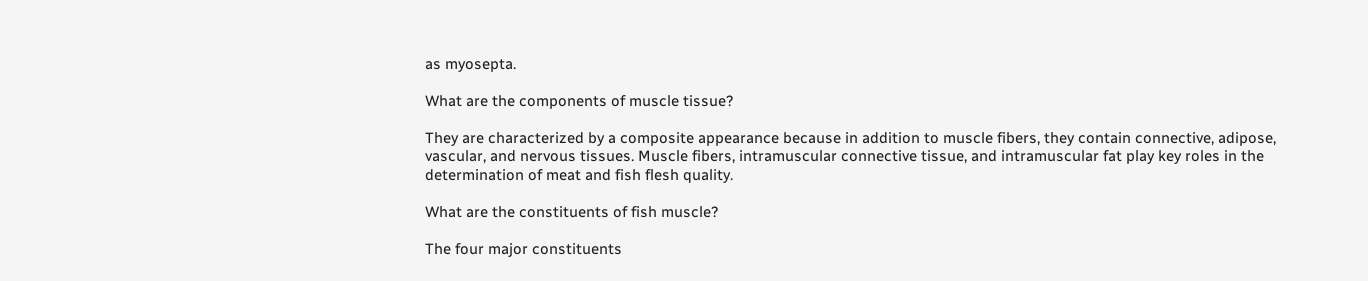as myosepta.

What are the components of muscle tissue?

They are characterized by a composite appearance because in addition to muscle fibers, they contain connective, adipose, vascular, and nervous tissues. Muscle fibers, intramuscular connective tissue, and intramuscular fat play key roles in the determination of meat and fish flesh quality.

What are the constituents of fish muscle?

The four major constituents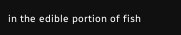in the edible portion of fish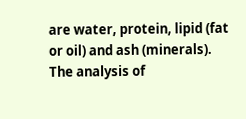are water, protein, lipid (fat or oil) and ash (minerals). The analysis of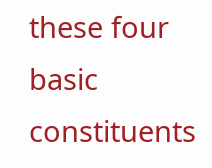these four basic constituents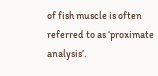of fish muscle is often referred to as ‘proximate analysis’.